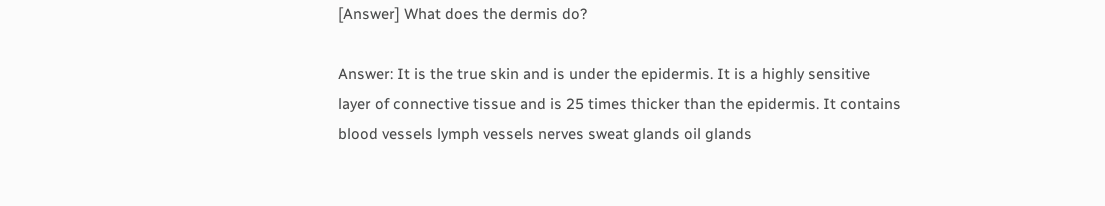[Answer] What does the dermis do?

Answer: It is the true skin and is under the epidermis. It is a highly sensitive layer of connective tissue and is 25 times thicker than the epidermis. It contains blood vessels lymph vessels nerves sweat glands oil glands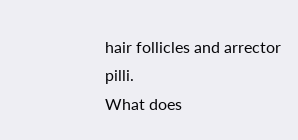hair follicles and arrector pilli.
What does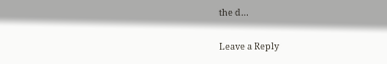the d…

Leave a Reply